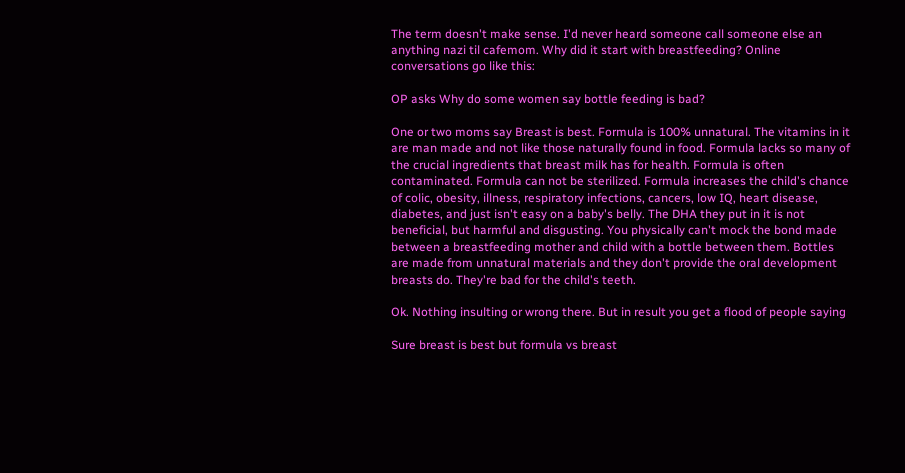The term doesn't make sense. I'd never heard someone call someone else an anything nazi til cafemom. Why did it start with breastfeeding? Online conversations go like this:

OP asks Why do some women say bottle feeding is bad?

One or two moms say Breast is best. Formula is 100% unnatural. The vitamins in it are man made and not like those naturally found in food. Formula lacks so many of the crucial ingredients that breast milk has for health. Formula is often contaminated. Formula can not be sterilized. Formula increases the child's chance of colic, obesity, illness, respiratory infections, cancers, low IQ, heart disease, diabetes, and just isn't easy on a baby's belly. The DHA they put in it is not beneficial, but harmful and disgusting. You physically can't mock the bond made between a breastfeeding mother and child with a bottle between them. Bottles are made from unnatural materials and they don't provide the oral development breasts do. They're bad for the child's teeth.

Ok. Nothing insulting or wrong there. But in result you get a flood of people saying

Sure breast is best but formula vs breast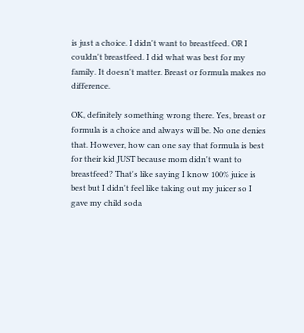is just a choice. I didn't want to breastfeed. OR I couldn't breastfeed. I did what was best for my family. It doesn't matter. Breast or formula makes no difference.

OK, definitely something wrong there. Yes, breast or formula is a choice and always will be. No one denies that. However, how can one say that formula is best for their kid JUST because mom didn't want to breastfeed? That's like saying I know 100% juice is best but I didn't feel like taking out my juicer so I gave my child soda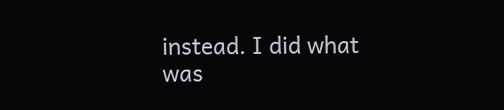instead. I did what was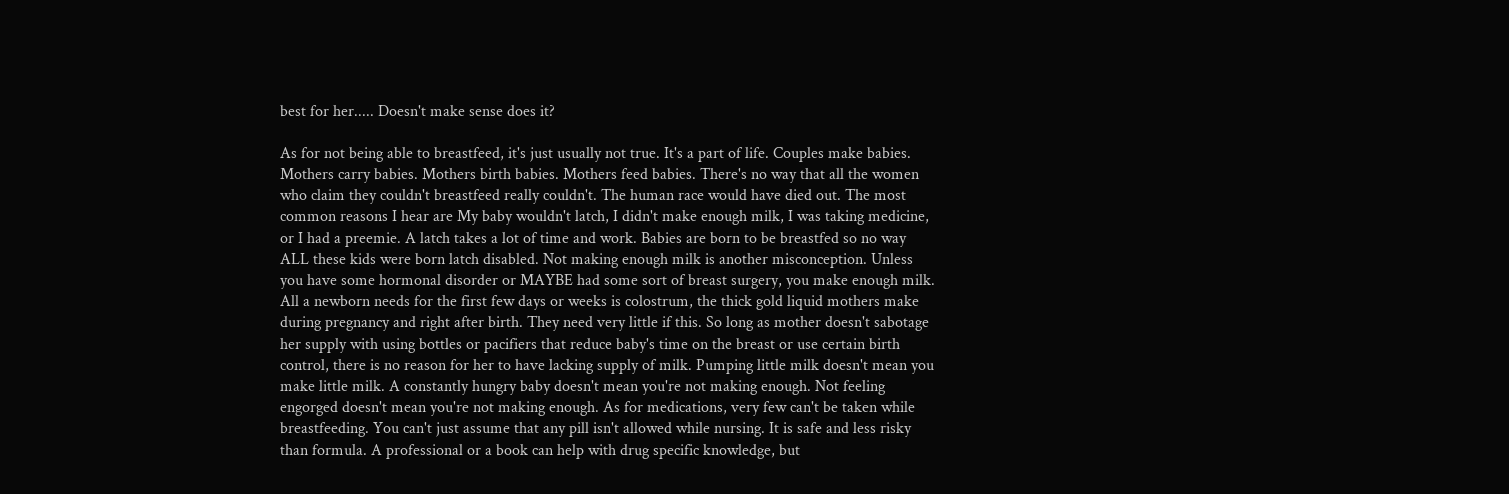best for her..... Doesn't make sense does it?

As for not being able to breastfeed, it's just usually not true. It's a part of life. Couples make babies. Mothers carry babies. Mothers birth babies. Mothers feed babies. There's no way that all the women who claim they couldn't breastfeed really couldn't. The human race would have died out. The most common reasons I hear are My baby wouldn't latch, I didn't make enough milk, I was taking medicine, or I had a preemie. A latch takes a lot of time and work. Babies are born to be breastfed so no way ALL these kids were born latch disabled. Not making enough milk is another misconception. Unless you have some hormonal disorder or MAYBE had some sort of breast surgery, you make enough milk. All a newborn needs for the first few days or weeks is colostrum, the thick gold liquid mothers make during pregnancy and right after birth. They need very little if this. So long as mother doesn't sabotage her supply with using bottles or pacifiers that reduce baby's time on the breast or use certain birth control, there is no reason for her to have lacking supply of milk. Pumping little milk doesn't mean you make little milk. A constantly hungry baby doesn't mean you're not making enough. Not feeling engorged doesn't mean you're not making enough. As for medications, very few can't be taken while breastfeeding. You can't just assume that any pill isn't allowed while nursing. It is safe and less risky than formula. A professional or a book can help with drug specific knowledge, but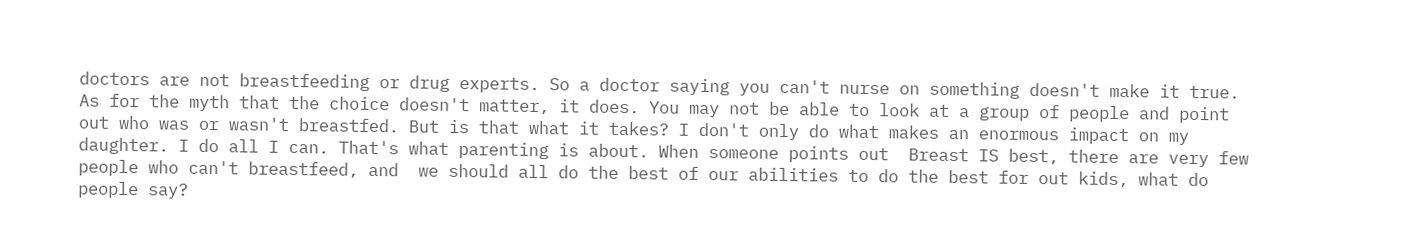doctors are not breastfeeding or drug experts. So a doctor saying you can't nurse on something doesn't make it true. As for the myth that the choice doesn't matter, it does. You may not be able to look at a group of people and point out who was or wasn't breastfed. But is that what it takes? I don't only do what makes an enormous impact on my daughter. I do all I can. That's what parenting is about. When someone points out  Breast IS best, there are very few people who can't breastfeed, and  we should all do the best of our abilities to do the best for out kids, what do people say?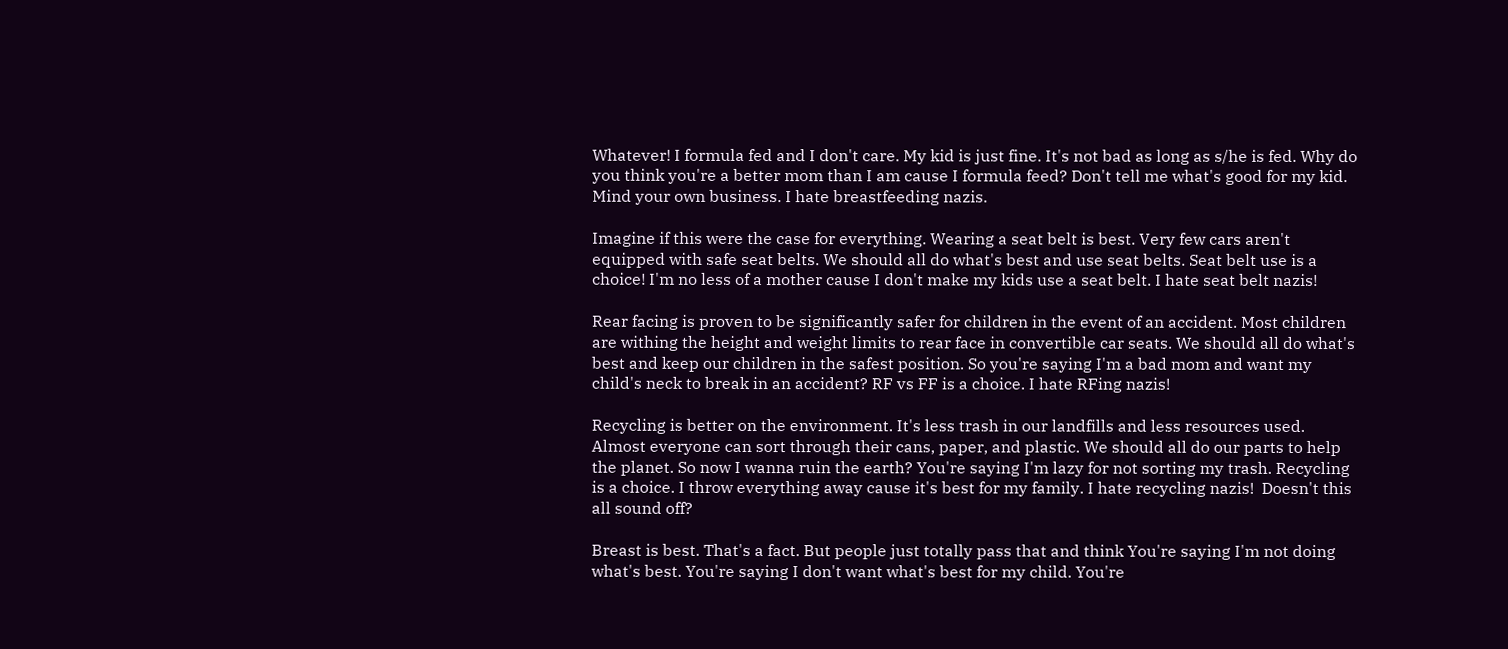Whatever! I formula fed and I don't care. My kid is just fine. It's not bad as long as s/he is fed. Why do you think you're a better mom than I am cause I formula feed? Don't tell me what's good for my kid. Mind your own business. I hate breastfeeding nazis.

Imagine if this were the case for everything. Wearing a seat belt is best. Very few cars aren't equipped with safe seat belts. We should all do what's best and use seat belts. Seat belt use is a choice! I'm no less of a mother cause I don't make my kids use a seat belt. I hate seat belt nazis!

Rear facing is proven to be significantly safer for children in the event of an accident. Most children are withing the height and weight limits to rear face in convertible car seats. We should all do what's best and keep our children in the safest position. So you're saying I'm a bad mom and want my child's neck to break in an accident? RF vs FF is a choice. I hate RFing nazis!

Recycling is better on the environment. It's less trash in our landfills and less resources used. Almost everyone can sort through their cans, paper, and plastic. We should all do our parts to help the planet. So now I wanna ruin the earth? You're saying I'm lazy for not sorting my trash. Recycling is a choice. I throw everything away cause it's best for my family. I hate recycling nazis!  Doesn't this all sound off?

Breast is best. That's a fact. But people just totally pass that and think You're saying I'm not doing what's best. You're saying I don't want what's best for my child. You're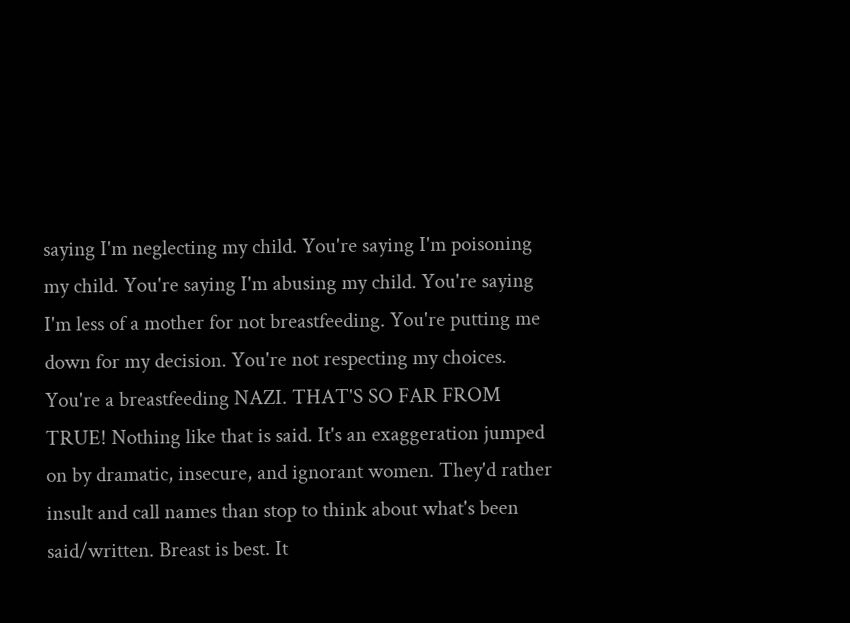saying I'm neglecting my child. You're saying I'm poisoning my child. You're saying I'm abusing my child. You're saying I'm less of a mother for not breastfeeding. You're putting me down for my decision. You're not respecting my choices. You're a breastfeeding NAZI. THAT'S SO FAR FROM TRUE! Nothing like that is said. It's an exaggeration jumped on by dramatic, insecure, and ignorant women. They'd rather insult and call names than stop to think about what's been said/written. Breast is best. It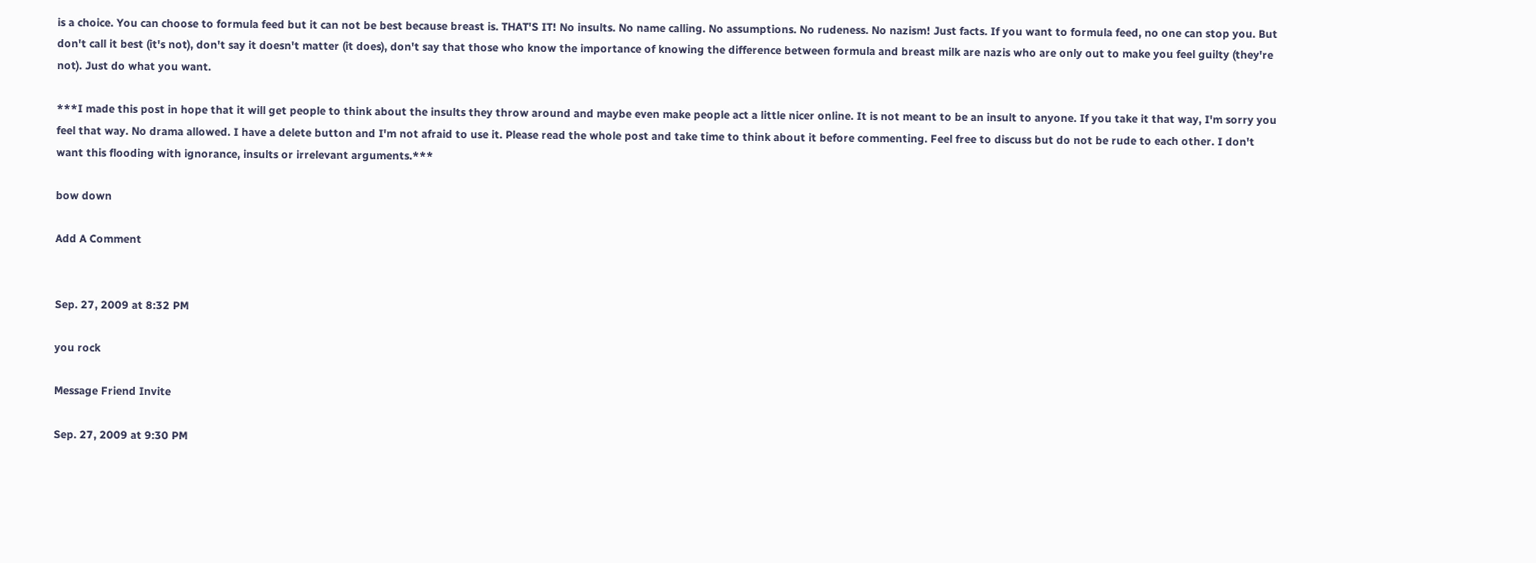is a choice. You can choose to formula feed but it can not be best because breast is. THAT'S IT! No insults. No name calling. No assumptions. No rudeness. No nazism! Just facts. If you want to formula feed, no one can stop you. But don't call it best (it's not), don't say it doesn't matter (it does), don't say that those who know the importance of knowing the difference between formula and breast milk are nazis who are only out to make you feel guilty (they're not). Just do what you want.

***I made this post in hope that it will get people to think about the insults they throw around and maybe even make people act a little nicer online. It is not meant to be an insult to anyone. If you take it that way, I'm sorry you feel that way. No drama allowed. I have a delete button and I'm not afraid to use it. Please read the whole post and take time to think about it before commenting. Feel free to discuss but do not be rude to each other. I don't want this flooding with ignorance, insults or irrelevant arguments.***

bow down

Add A Comment


Sep. 27, 2009 at 8:32 PM

you rock

Message Friend Invite

Sep. 27, 2009 at 9:30 PM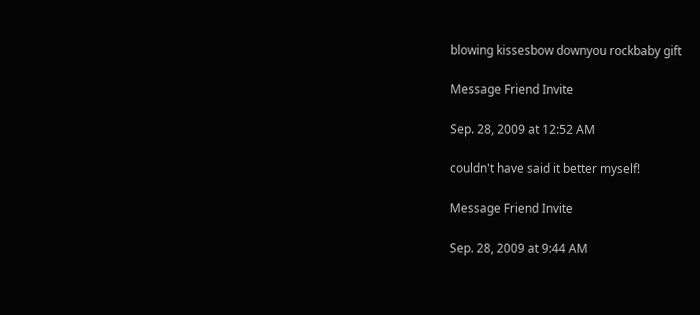blowing kissesbow downyou rockbaby gift

Message Friend Invite

Sep. 28, 2009 at 12:52 AM

couldn't have said it better myself!

Message Friend Invite

Sep. 28, 2009 at 9:44 AM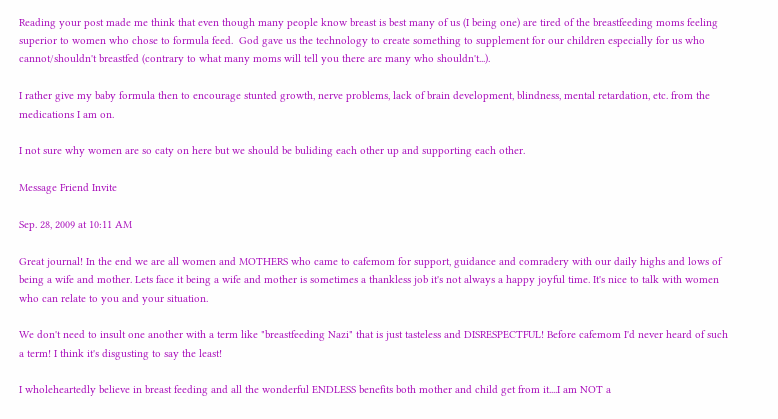Reading your post made me think that even though many people know breast is best many of us (I being one) are tired of the breastfeeding moms feeling superior to women who chose to formula feed.  God gave us the technology to create something to supplement for our children especially for us who cannot/shouldn't breastfed (contrary to what many moms will tell you there are many who shouldn't...).

I rather give my baby formula then to encourage stunted growth, nerve problems, lack of brain development, blindness, mental retardation, etc. from the medications I am on.

I not sure why women are so caty on here but we should be buliding each other up and supporting each other.

Message Friend Invite

Sep. 28, 2009 at 10:11 AM

Great journal! In the end we are all women and MOTHERS who came to cafemom for support, guidance and comradery with our daily highs and lows of being a wife and mother. Lets face it being a wife and mother is sometimes a thankless job it's not always a happy joyful time. It's nice to talk with women who can relate to you and your situation.

We don't need to insult one another with a term like "breastfeeding Nazi" that is just tasteless and DISRESPECTFUL! Before cafemom I'd never heard of such a term! I think it's disgusting to say the least!

I wholeheartedly believe in breast feeding and all the wonderful ENDLESS benefits both mother and child get from it....I am NOT a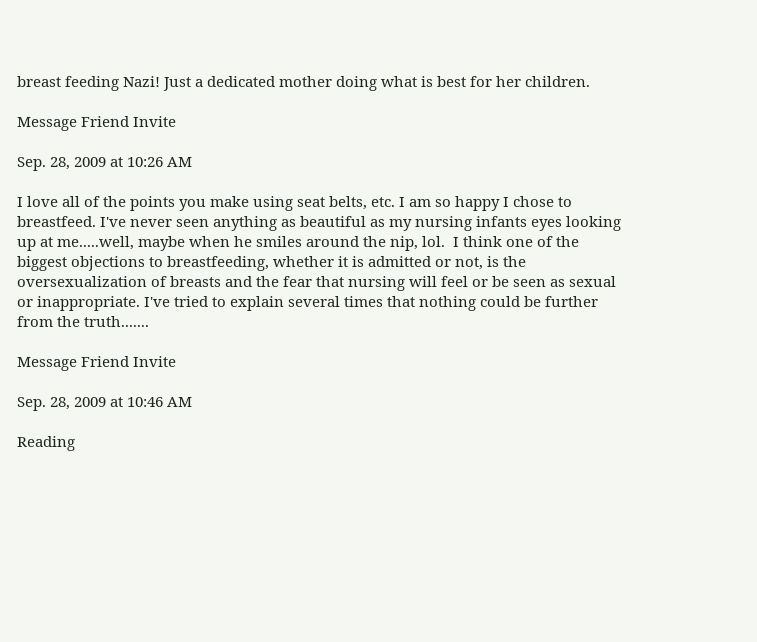breast feeding Nazi! Just a dedicated mother doing what is best for her children.

Message Friend Invite

Sep. 28, 2009 at 10:26 AM

I love all of the points you make using seat belts, etc. I am so happy I chose to breastfeed. I've never seen anything as beautiful as my nursing infants eyes looking up at me.....well, maybe when he smiles around the nip, lol.  I think one of the biggest objections to breastfeeding, whether it is admitted or not, is the oversexualization of breasts and the fear that nursing will feel or be seen as sexual or inappropriate. I've tried to explain several times that nothing could be further from the truth.......

Message Friend Invite

Sep. 28, 2009 at 10:46 AM

Reading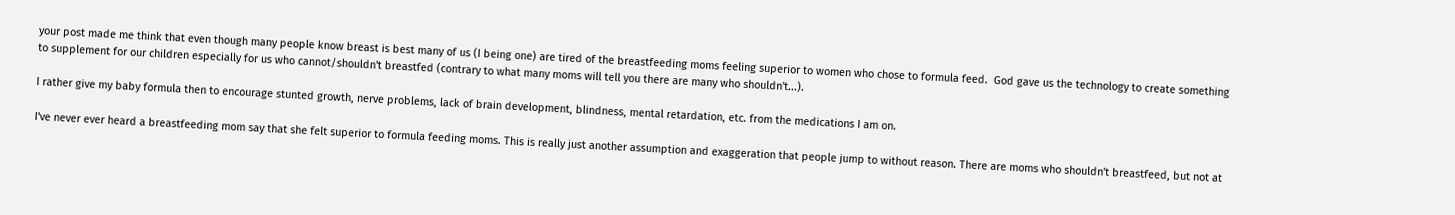your post made me think that even though many people know breast is best many of us (I being one) are tired of the breastfeeding moms feeling superior to women who chose to formula feed.  God gave us the technology to create something to supplement for our children especially for us who cannot/shouldn't breastfed (contrary to what many moms will tell you there are many who shouldn't...).

I rather give my baby formula then to encourage stunted growth, nerve problems, lack of brain development, blindness, mental retardation, etc. from the medications I am on.

I've never ever heard a breastfeeding mom say that she felt superior to formula feeding moms. This is really just another assumption and exaggeration that people jump to without reason. There are moms who shouldn't breastfeed, but not at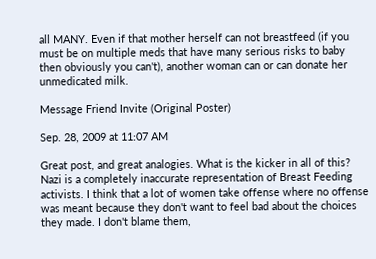all MANY. Even if that mother herself can not breastfeed (if you must be on multiple meds that have many serious risks to baby then obviously you can't), another woman can or can donate her unmedicated milk.

Message Friend Invite (Original Poster)

Sep. 28, 2009 at 11:07 AM

Great post, and great analogies. What is the kicker in all of this? Nazi is a completely inaccurate representation of Breast Feeding activists. I think that a lot of women take offense where no offense was meant because they don't want to feel bad about the choices they made. I don't blame them,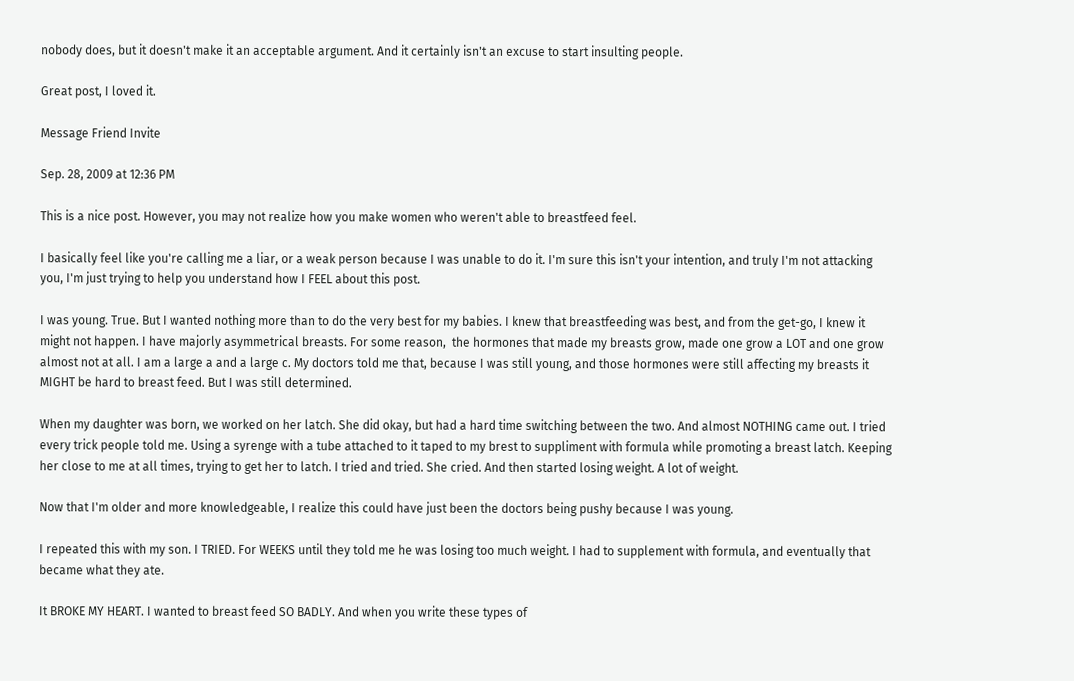nobody does, but it doesn't make it an acceptable argument. And it certainly isn't an excuse to start insulting people.

Great post, I loved it.

Message Friend Invite

Sep. 28, 2009 at 12:36 PM

This is a nice post. However, you may not realize how you make women who weren't able to breastfeed feel.

I basically feel like you're calling me a liar, or a weak person because I was unable to do it. I'm sure this isn't your intention, and truly I'm not attacking you, I'm just trying to help you understand how I FEEL about this post.

I was young. True. But I wanted nothing more than to do the very best for my babies. I knew that breastfeeding was best, and from the get-go, I knew it might not happen. I have majorly asymmetrical breasts. For some reason,  the hormones that made my breasts grow, made one grow a LOT and one grow almost not at all. I am a large a and a large c. My doctors told me that, because I was still young, and those hormones were still affecting my breasts it MIGHT be hard to breast feed. But I was still determined.

When my daughter was born, we worked on her latch. She did okay, but had a hard time switching between the two. And almost NOTHING came out. I tried every trick people told me. Using a syrenge with a tube attached to it taped to my brest to suppliment with formula while promoting a breast latch. Keeping her close to me at all times, trying to get her to latch. I tried and tried. She cried. And then started losing weight. A lot of weight.

Now that I'm older and more knowledgeable, I realize this could have just been the doctors being pushy because I was young.

I repeated this with my son. I TRIED. For WEEKS until they told me he was losing too much weight. I had to supplement with formula, and eventually that became what they ate.

It BROKE MY HEART. I wanted to breast feed SO BADLY. And when you write these types of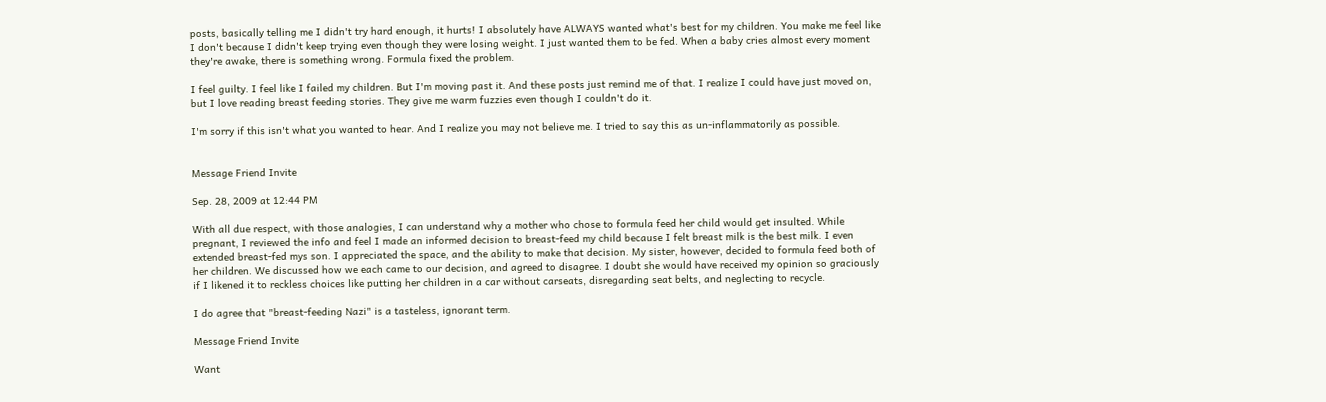posts, basically telling me I didn't try hard enough, it hurts! I absolutely have ALWAYS wanted what's best for my children. You make me feel like I don't because I didn't keep trying even though they were losing weight. I just wanted them to be fed. When a baby cries almost every moment they're awake, there is something wrong. Formula fixed the problem.

I feel guilty. I feel like I failed my children. But I'm moving past it. And these posts just remind me of that. I realize I could have just moved on, but I love reading breast feeding stories. They give me warm fuzzies even though I couldn't do it.

I'm sorry if this isn't what you wanted to hear. And I realize you may not believe me. I tried to say this as un-inflammatorily as possible.


Message Friend Invite

Sep. 28, 2009 at 12:44 PM

With all due respect, with those analogies, I can understand why a mother who chose to formula feed her child would get insulted. While pregnant, I reviewed the info and feel I made an informed decision to breast-feed my child because I felt breast milk is the best milk. I even extended breast-fed mys son. I appreciated the space, and the ability to make that decision. My sister, however, decided to formula feed both of her children. We discussed how we each came to our decision, and agreed to disagree. I doubt she would have received my opinion so graciously if I likened it to reckless choices like putting her children in a car without carseats, disregarding seat belts, and neglecting to recycle.

I do agree that "breast-feeding Nazi" is a tasteless, ignorant term.

Message Friend Invite

Want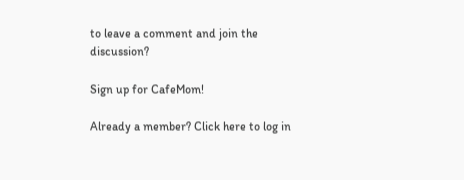to leave a comment and join the discussion?

Sign up for CafeMom!

Already a member? Click here to log in